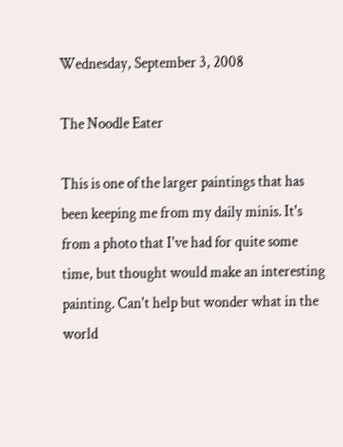Wednesday, September 3, 2008

The Noodle Eater

This is one of the larger paintings that has been keeping me from my daily minis. It's from a photo that I've had for quite some time, but thought would make an interesting painting. Can't help but wonder what in the world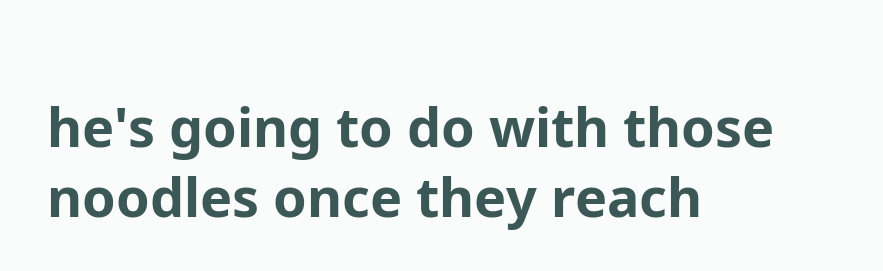he's going to do with those noodles once they reach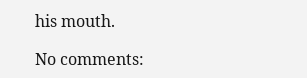his mouth.

No comments: